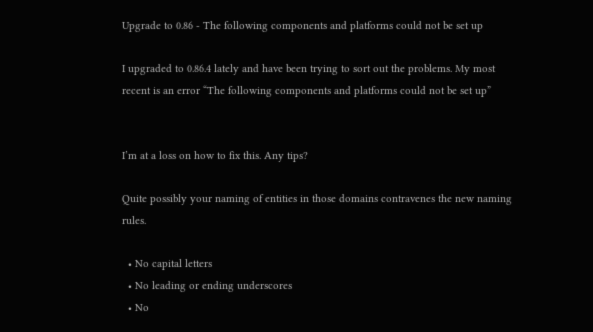Upgrade to 0.86 - The following components and platforms could not be set up

I upgraded to 0.86.4 lately and have been trying to sort out the problems. My most recent is an error “The following components and platforms could not be set up”


I’m at a loss on how to fix this. Any tips?

Quite possibly your naming of entities in those domains contravenes the new naming rules.

  • No capital letters
  • No leading or ending underscores
  • No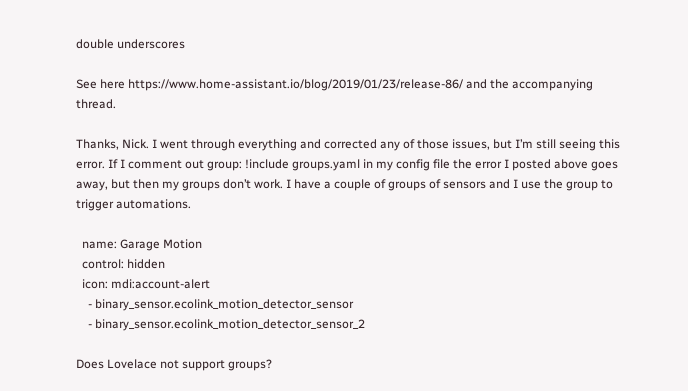double underscores

See here https://www.home-assistant.io/blog/2019/01/23/release-86/ and the accompanying thread.

Thanks, Nick. I went through everything and corrected any of those issues, but I’m still seeing this error. If I comment out group: !include groups.yaml in my config file the error I posted above goes away, but then my groups don’t work. I have a couple of groups of sensors and I use the group to trigger automations.

  name: Garage Motion
  control: hidden
  icon: mdi:account-alert
    - binary_sensor.ecolink_motion_detector_sensor
    - binary_sensor.ecolink_motion_detector_sensor_2

Does Lovelace not support groups?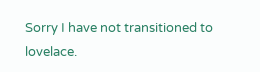Sorry I have not transitioned to lovelace.